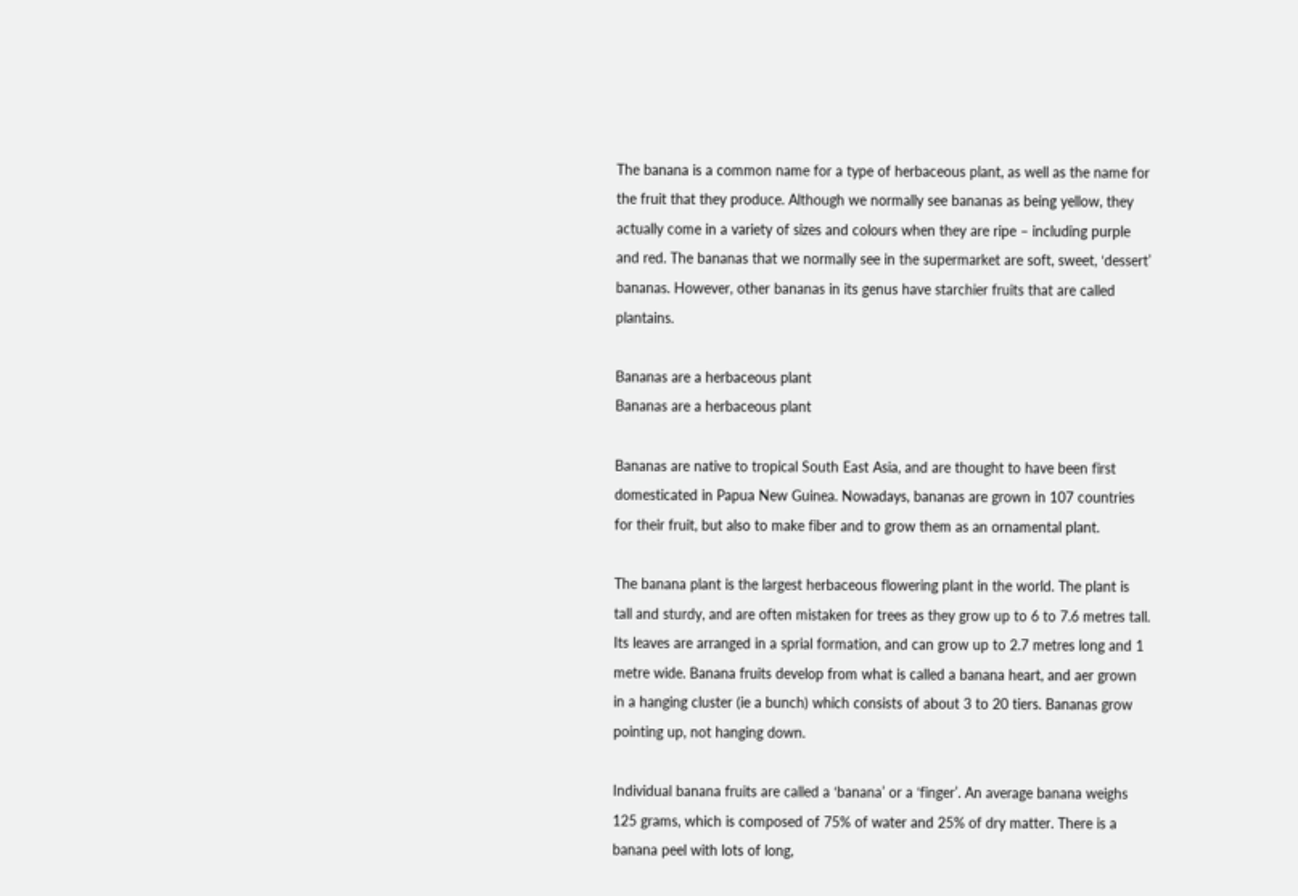The banana is a common name for a type of herbaceous plant, as well as the name for the fruit that they produce. Although we normally see bananas as being yellow, they actually come in a variety of sizes and colours when they are ripe – including purple and red. The bananas that we normally see in the supermarket are soft, sweet, ‘dessert’ bananas. However, other bananas in its genus have starchier fruits that are called plantains.

Bananas are a herbaceous plant
Bananas are a herbaceous plant

Bananas are native to tropical South East Asia, and are thought to have been first domesticated in Papua New Guinea. Nowadays, bananas are grown in 107 countries for their fruit, but also to make fiber and to grow them as an ornamental plant.

The banana plant is the largest herbaceous flowering plant in the world. The plant is tall and sturdy, and are often mistaken for trees as they grow up to 6 to 7.6 metres tall. Its leaves are arranged in a sprial formation, and can grow up to 2.7 metres long and 1 metre wide. Banana fruits develop from what is called a banana heart, and aer grown in a hanging cluster (ie a bunch) which consists of about 3 to 20 tiers. Bananas grow pointing up, not hanging down.

Individual banana fruits are called a ‘banana’ or a ‘finger’. An average banana weighs 125 grams, which is composed of 75% of water and 25% of dry matter. There is a banana peel with lots of long,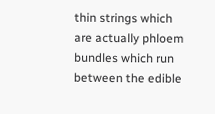thin strings which are actually phloem bundles which run between the edible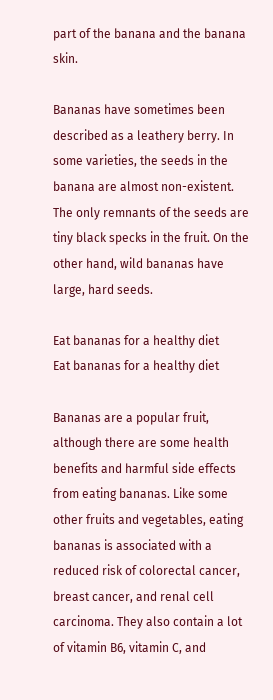part of the banana and the banana skin.

Bananas have sometimes been described as a leathery berry. In some varieties, the seeds in the banana are almost non-existent. The only remnants of the seeds are tiny black specks in the fruit. On the other hand, wild bananas have large, hard seeds.

Eat bananas for a healthy diet
Eat bananas for a healthy diet

Bananas are a popular fruit, although there are some health benefits and harmful side effects from eating bananas. Like some other fruits and vegetables, eating bananas is associated with a reduced risk of colorectal cancer, breast cancer, and renal cell carcinoma. They also contain a lot of vitamin B6, vitamin C, and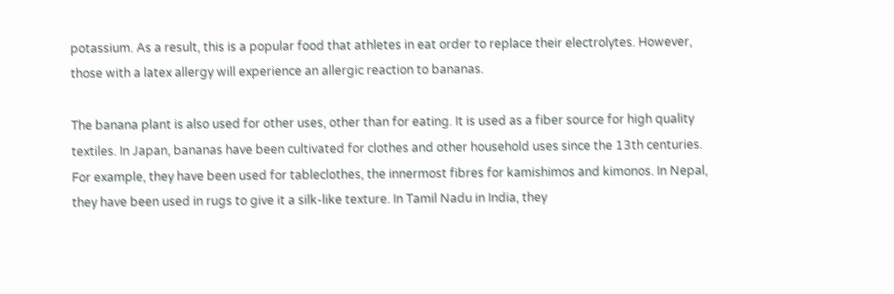potassium. As a result, this is a popular food that athletes in eat order to replace their electrolytes. However, those with a latex allergy will experience an allergic reaction to bananas.

The banana plant is also used for other uses, other than for eating. It is used as a fiber source for high quality textiles. In Japan, bananas have been cultivated for clothes and other household uses since the 13th centuries. For example, they have been used for tableclothes, the innermost fibres for kamishimos and kimonos. In Nepal, they have been used in rugs to give it a silk-like texture. In Tamil Nadu in India, they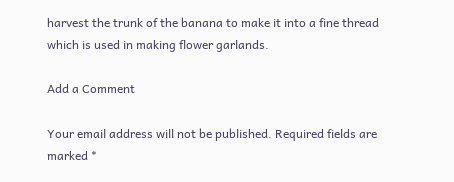harvest the trunk of the banana to make it into a fine thread which is used in making flower garlands.

Add a Comment

Your email address will not be published. Required fields are marked *